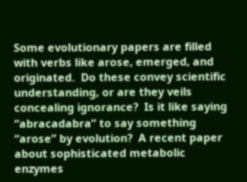Some evolutionary papers are filled with verbs like arose, emerged, and originated.  Do these convey scientific understanding, or are they veils concealing ignorance?  Is it like saying “abracadabra” to say something “arose” by evolution?  A recent paper about sophisticated metabolic enzymes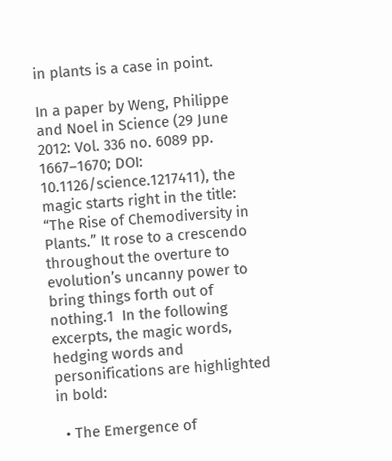in plants is a case in point.

In a paper by Weng, Philippe and Noel in Science (29 June 2012: Vol. 336 no. 6089 pp. 1667–1670; DOI: 10.1126/science.1217411), the magic starts right in the title: “The Rise of Chemodiversity in Plants.” It rose to a crescendo throughout the overture to evolution’s uncanny power to bring things forth out of nothing.1  In the following excerpts, the magic words, hedging words and personifications are highlighted in bold:

  • The Emergence of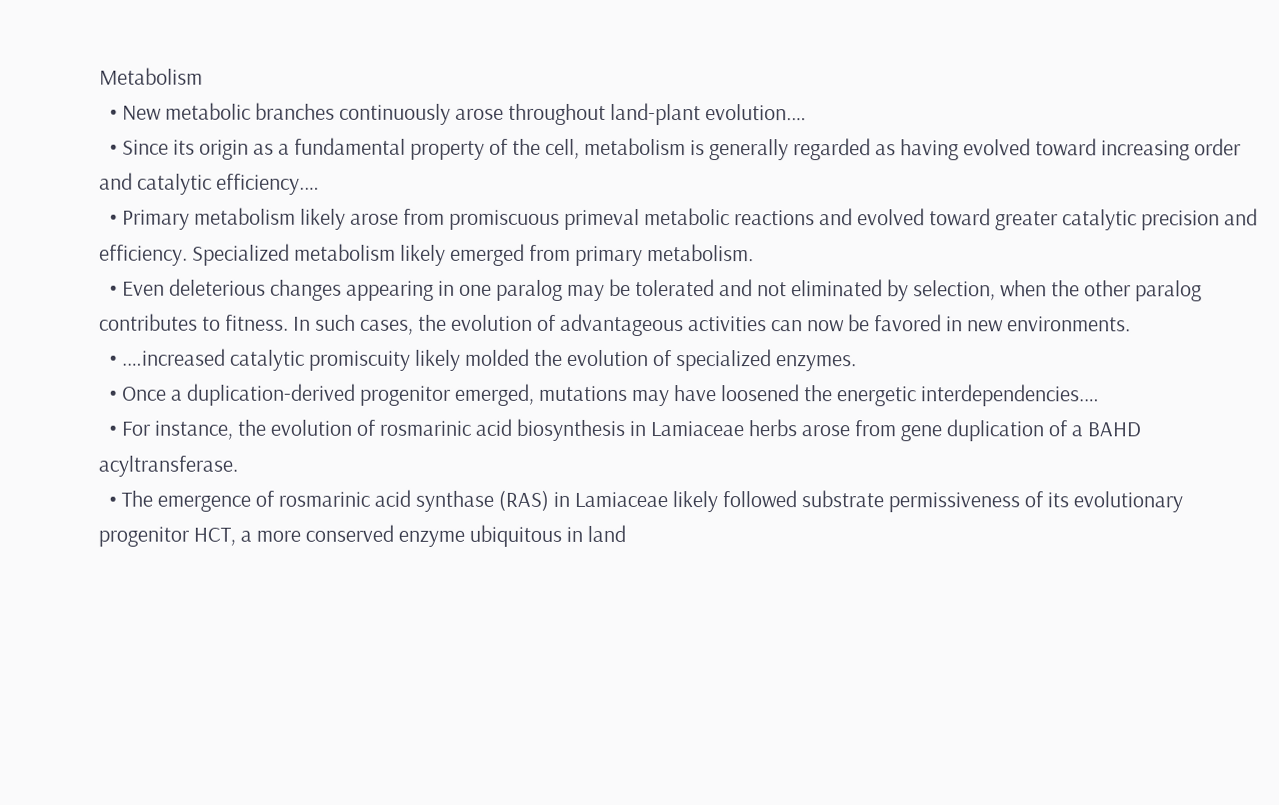Metabolism
  • New metabolic branches continuously arose throughout land-plant evolution.…
  • Since its origin as a fundamental property of the cell, metabolism is generally regarded as having evolved toward increasing order and catalytic efficiency.…
  • Primary metabolism likely arose from promiscuous primeval metabolic reactions and evolved toward greater catalytic precision and efficiency. Specialized metabolism likely emerged from primary metabolism.
  • Even deleterious changes appearing in one paralog may be tolerated and not eliminated by selection, when the other paralog contributes to fitness. In such cases, the evolution of advantageous activities can now be favored in new environments.
  • .…increased catalytic promiscuity likely molded the evolution of specialized enzymes.
  • Once a duplication-derived progenitor emerged, mutations may have loosened the energetic interdependencies.…
  • For instance, the evolution of rosmarinic acid biosynthesis in Lamiaceae herbs arose from gene duplication of a BAHD acyltransferase.
  • The emergence of rosmarinic acid synthase (RAS) in Lamiaceae likely followed substrate permissiveness of its evolutionary progenitor HCT, a more conserved enzyme ubiquitous in land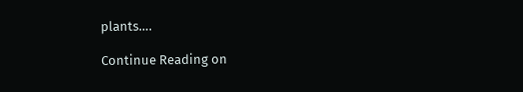plants….

Continue Reading on